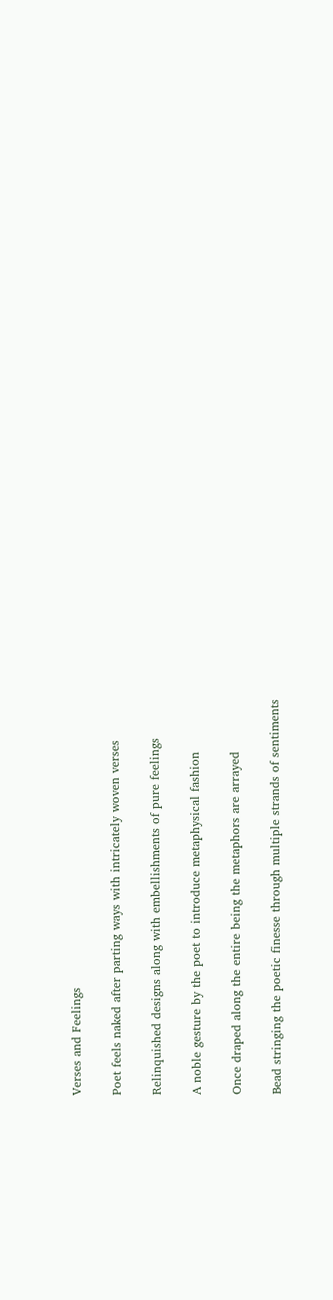Verses and Feelings

Poet feels naked after parting ways with intricately woven verses

Relinquished designs along with embellishments of pure feelings

A noble gesture by the poet to introduce metaphysical fashion

Once draped along the entire being the metaphors are arrayed

Bead stringing the poetic finesse through multiple strands of sentiments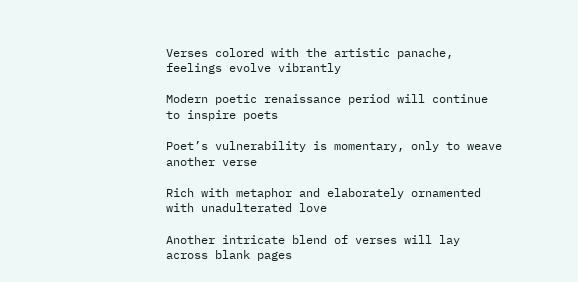Verses colored with the artistic panache, feelings evolve vibrantly

Modern poetic renaissance period will continue to inspire poets

Poet’s vulnerability is momentary, only to weave another verse

Rich with metaphor and elaborately ornamented with unadulterated love

Another intricate blend of verses will lay across blank pages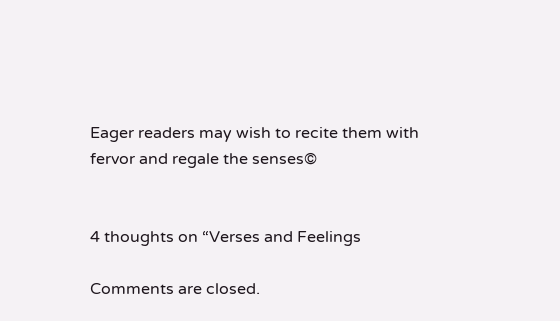Eager readers may wish to recite them with fervor and regale the senses©


4 thoughts on “Verses and Feelings

Comments are closed.